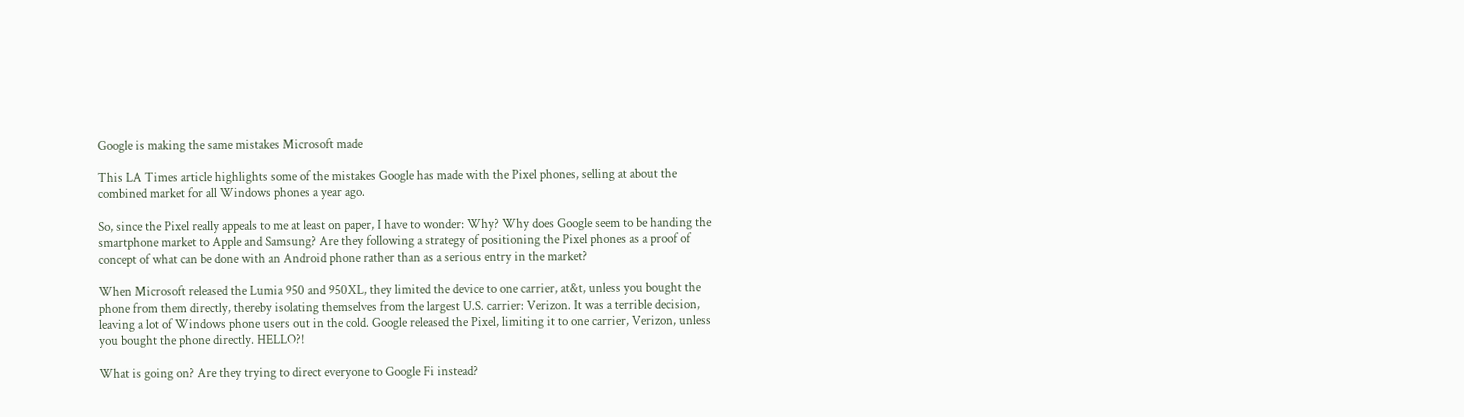Google is making the same mistakes Microsoft made

This LA Times article highlights some of the mistakes Google has made with the Pixel phones, selling at about the combined market for all Windows phones a year ago.

So, since the Pixel really appeals to me at least on paper, I have to wonder: Why? Why does Google seem to be handing the smartphone market to Apple and Samsung? Are they following a strategy of positioning the Pixel phones as a proof of concept of what can be done with an Android phone rather than as a serious entry in the market?

When Microsoft released the Lumia 950 and 950XL, they limited the device to one carrier, at&t, unless you bought the phone from them directly, thereby isolating themselves from the largest U.S. carrier: Verizon. It was a terrible decision, leaving a lot of Windows phone users out in the cold. Google released the Pixel, limiting it to one carrier, Verizon, unless you bought the phone directly. HELLO?!

What is going on? Are they trying to direct everyone to Google Fi instead?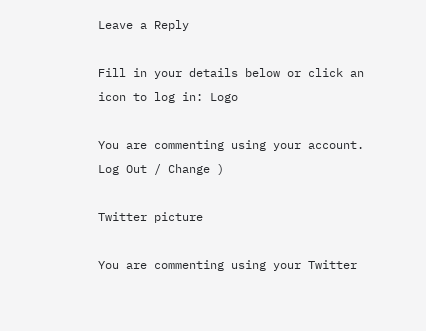Leave a Reply

Fill in your details below or click an icon to log in: Logo

You are commenting using your account. Log Out / Change )

Twitter picture

You are commenting using your Twitter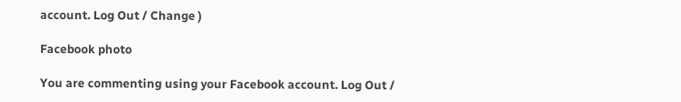account. Log Out / Change )

Facebook photo

You are commenting using your Facebook account. Log Out /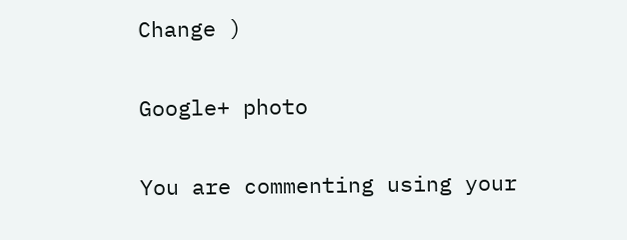Change )

Google+ photo

You are commenting using your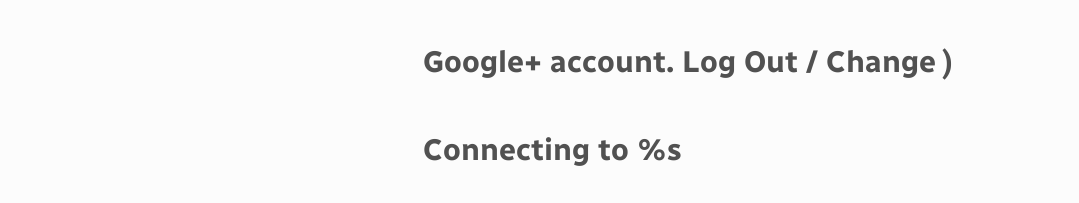Google+ account. Log Out / Change )

Connecting to %s